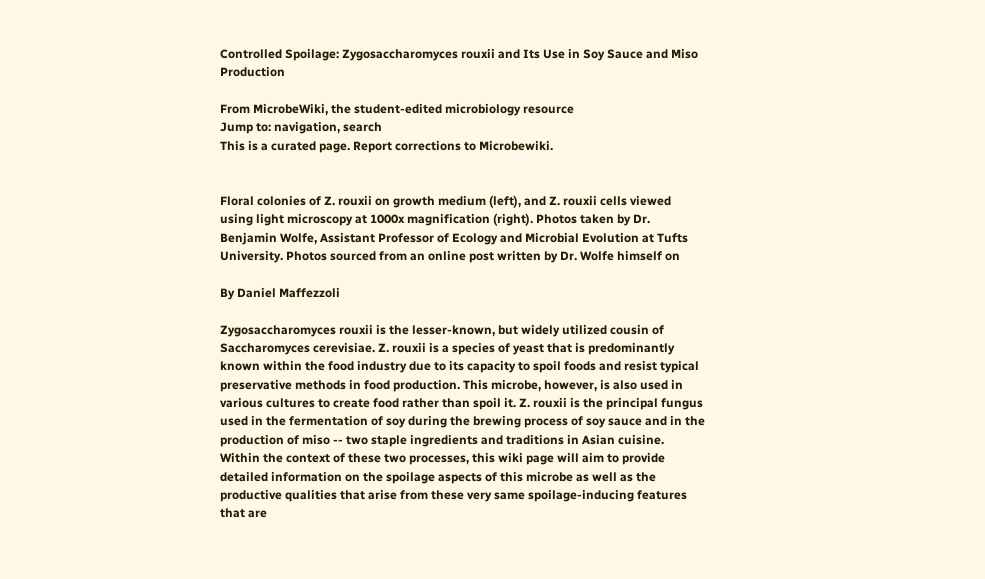Controlled Spoilage: Zygosaccharomyces rouxii and Its Use in Soy Sauce and Miso Production

From MicrobeWiki, the student-edited microbiology resource
Jump to: navigation, search
This is a curated page. Report corrections to Microbewiki.


Floral colonies of Z. rouxii on growth medium (left), and Z. rouxii cells viewed using light microscopy at 1000x magnification (right). Photos taken by Dr. Benjamin Wolfe, Assistant Professor of Ecology and Microbial Evolution at Tufts University. Photos sourced from an online post written by Dr. Wolfe himself on

By Daniel Maffezzoli

Zygosaccharomyces rouxii is the lesser-known, but widely utilized cousin of Saccharomyces cerevisiae. Z. rouxii is a species of yeast that is predominantly known within the food industry due to its capacity to spoil foods and resist typical preservative methods in food production. This microbe, however, is also used in various cultures to create food rather than spoil it. Z. rouxii is the principal fungus used in the fermentation of soy during the brewing process of soy sauce and in the production of miso -- two staple ingredients and traditions in Asian cuisine. Within the context of these two processes, this wiki page will aim to provide detailed information on the spoilage aspects of this microbe as well as the productive qualities that arise from these very same spoilage-inducing features that are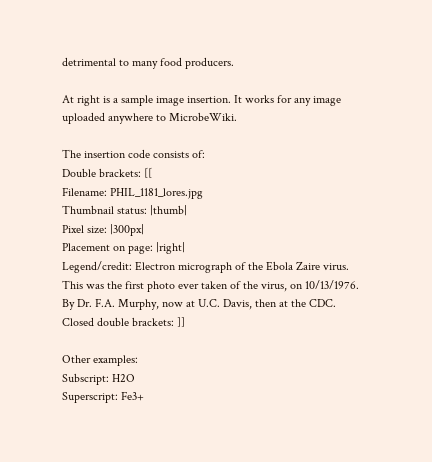detrimental to many food producers.

At right is a sample image insertion. It works for any image uploaded anywhere to MicrobeWiki.

The insertion code consists of:
Double brackets: [[
Filename: PHIL_1181_lores.jpg
Thumbnail status: |thumb|
Pixel size: |300px|
Placement on page: |right|
Legend/credit: Electron micrograph of the Ebola Zaire virus. This was the first photo ever taken of the virus, on 10/13/1976. By Dr. F.A. Murphy, now at U.C. Davis, then at the CDC.
Closed double brackets: ]]

Other examples:
Subscript: H2O
Superscript: Fe3+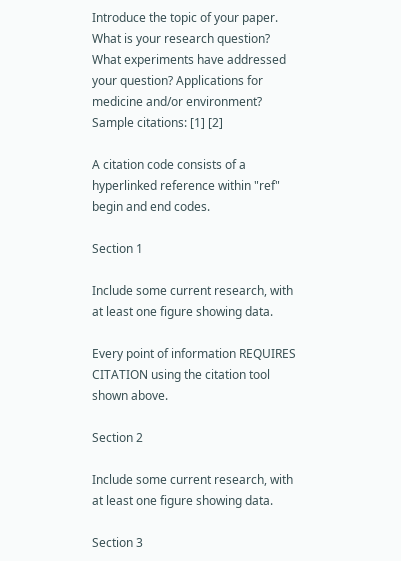Introduce the topic of your paper. What is your research question? What experiments have addressed your question? Applications for medicine and/or environment?
Sample citations: [1] [2]

A citation code consists of a hyperlinked reference within "ref" begin and end codes.

Section 1

Include some current research, with at least one figure showing data.

Every point of information REQUIRES CITATION using the citation tool shown above.

Section 2

Include some current research, with at least one figure showing data.

Section 3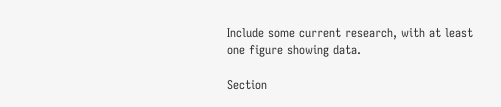Include some current research, with at least one figure showing data.

Section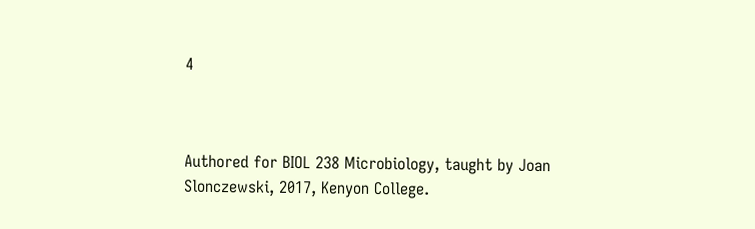4



Authored for BIOL 238 Microbiology, taught by Joan Slonczewski, 2017, Kenyon College.